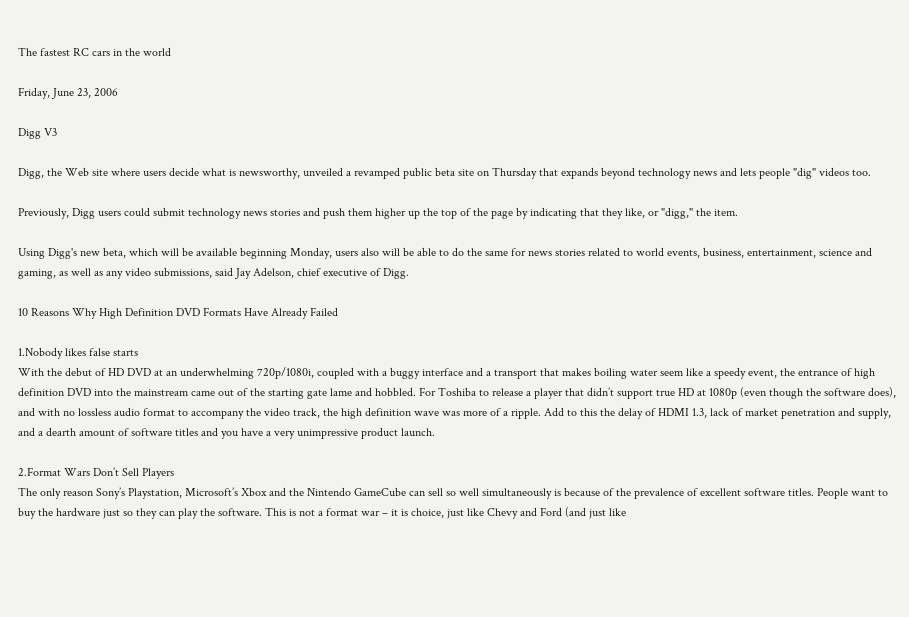The fastest RC cars in the world

Friday, June 23, 2006

Digg V3

Digg, the Web site where users decide what is newsworthy, unveiled a revamped public beta site on Thursday that expands beyond technology news and lets people "dig" videos too.

Previously, Digg users could submit technology news stories and push them higher up the top of the page by indicating that they like, or "digg," the item.

Using Digg's new beta, which will be available beginning Monday, users also will be able to do the same for news stories related to world events, business, entertainment, science and gaming, as well as any video submissions, said Jay Adelson, chief executive of Digg.

10 Reasons Why High Definition DVD Formats Have Already Failed

1.Nobody likes false starts
With the debut of HD DVD at an underwhelming 720p/1080i, coupled with a buggy interface and a transport that makes boiling water seem like a speedy event, the entrance of high definition DVD into the mainstream came out of the starting gate lame and hobbled. For Toshiba to release a player that didn’t support true HD at 1080p (even though the software does), and with no lossless audio format to accompany the video track, the high definition wave was more of a ripple. Add to this the delay of HDMI 1.3, lack of market penetration and supply, and a dearth amount of software titles and you have a very unimpressive product launch.

2.Format Wars Don’t Sell Players
The only reason Sony’s Playstation, Microsoft’s Xbox and the Nintendo GameCube can sell so well simultaneously is because of the prevalence of excellent software titles. People want to buy the hardware just so they can play the software. This is not a format war – it is choice, just like Chevy and Ford (and just like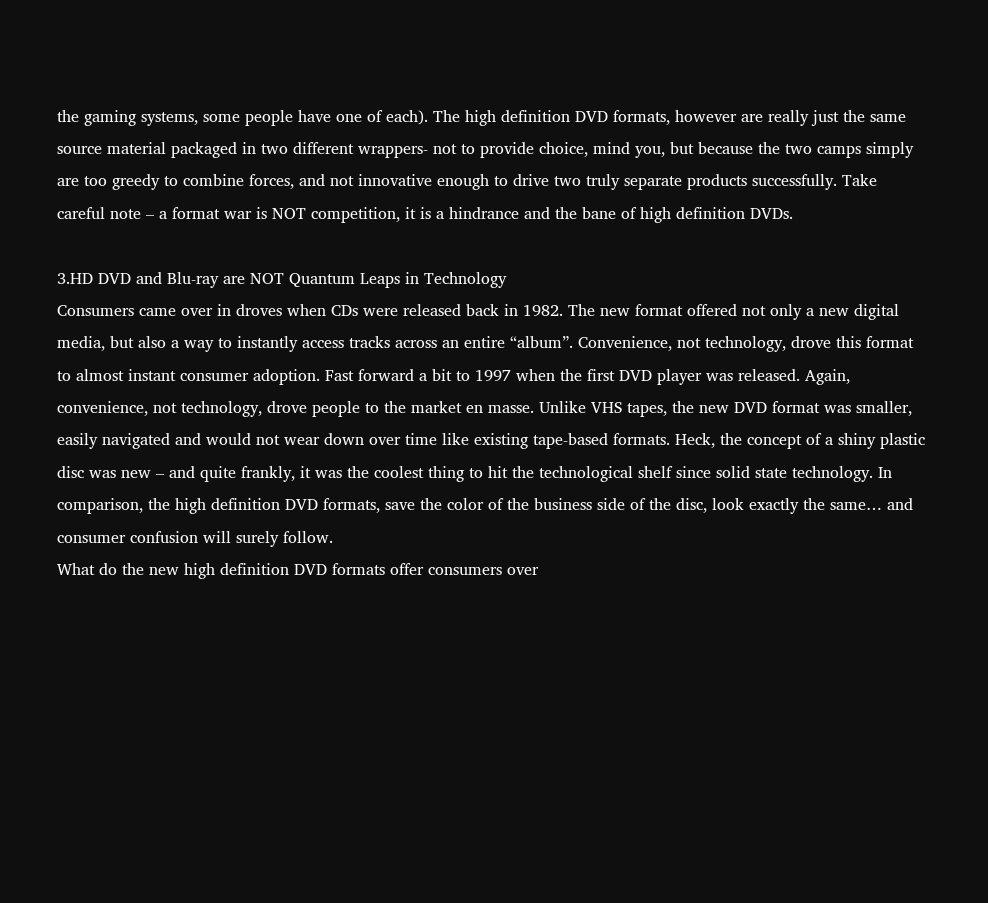the gaming systems, some people have one of each). The high definition DVD formats, however are really just the same source material packaged in two different wrappers- not to provide choice, mind you, but because the two camps simply are too greedy to combine forces, and not innovative enough to drive two truly separate products successfully. Take careful note – a format war is NOT competition, it is a hindrance and the bane of high definition DVDs.

3.HD DVD and Blu-ray are NOT Quantum Leaps in Technology
Consumers came over in droves when CDs were released back in 1982. The new format offered not only a new digital media, but also a way to instantly access tracks across an entire “album”. Convenience, not technology, drove this format to almost instant consumer adoption. Fast forward a bit to 1997 when the first DVD player was released. Again, convenience, not technology, drove people to the market en masse. Unlike VHS tapes, the new DVD format was smaller, easily navigated and would not wear down over time like existing tape-based formats. Heck, the concept of a shiny plastic disc was new – and quite frankly, it was the coolest thing to hit the technological shelf since solid state technology. In comparison, the high definition DVD formats, save the color of the business side of the disc, look exactly the same… and consumer confusion will surely follow.
What do the new high definition DVD formats offer consumers over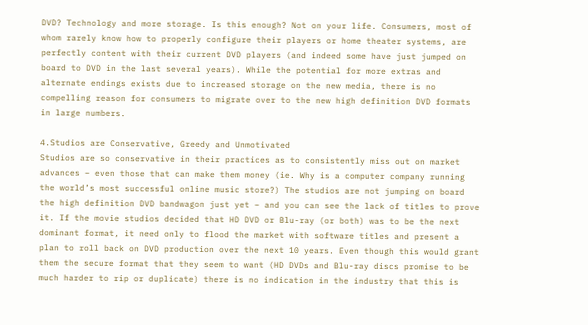DVD? Technology and more storage. Is this enough? Not on your life. Consumers, most of whom rarely know how to properly configure their players or home theater systems, are perfectly content with their current DVD players (and indeed some have just jumped on board to DVD in the last several years). While the potential for more extras and alternate endings exists due to increased storage on the new media, there is no compelling reason for consumers to migrate over to the new high definition DVD formats in large numbers.

4.Studios are Conservative, Greedy and Unmotivated
Studios are so conservative in their practices as to consistently miss out on market advances – even those that can make them money (ie. Why is a computer company running the world’s most successful online music store?) The studios are not jumping on board the high definition DVD bandwagon just yet – and you can see the lack of titles to prove it. If the movie studios decided that HD DVD or Blu-ray (or both) was to be the next dominant format, it need only to flood the market with software titles and present a plan to roll back on DVD production over the next 10 years. Even though this would grant them the secure format that they seem to want (HD DVDs and Blu-ray discs promise to be much harder to rip or duplicate) there is no indication in the industry that this is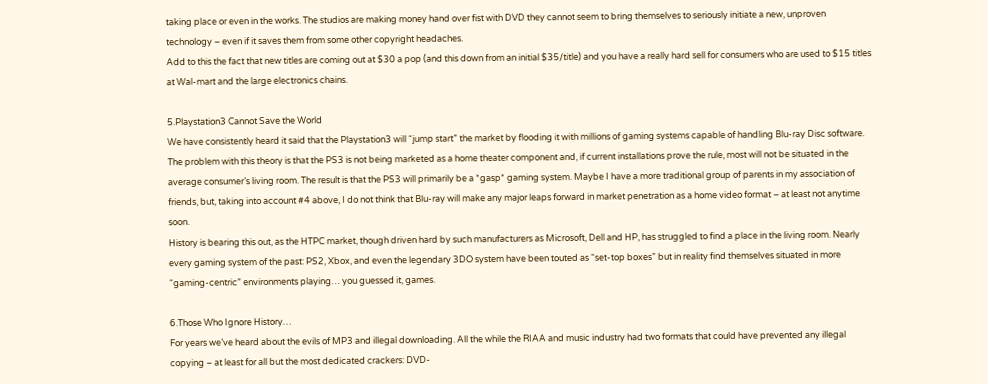taking place or even in the works. The studios are making money hand over fist with DVD they cannot seem to bring themselves to seriously initiate a new, unproven technology – even if it saves them from some other copyright headaches.
Add to this the fact that new titles are coming out at $30 a pop (and this down from an initial $35/title) and you have a really hard sell for consumers who are used to $15 titles at Wal-mart and the large electronics chains.

5.Playstation3 Cannot Save the World
We have consistently heard it said that the Playstation3 will “jump start” the market by flooding it with millions of gaming systems capable of handling Blu-ray Disc software. The problem with this theory is that the PS3 is not being marketed as a home theater component and, if current installations prove the rule, most will not be situated in the average consumer’s living room. The result is that the PS3 will primarily be a *gasp* gaming system. Maybe I have a more traditional group of parents in my association of friends, but, taking into account #4 above, I do not think that Blu-ray will make any major leaps forward in market penetration as a home video format – at least not anytime soon.
History is bearing this out, as the HTPC market, though driven hard by such manufacturers as Microsoft, Dell and HP, has struggled to find a place in the living room. Nearly every gaming system of the past: PS2, Xbox, and even the legendary 3DO system have been touted as “set-top boxes” but in reality find themselves situated in more “gaming-centric” environments playing… you guessed it, games.

6.Those Who Ignore History…
For years we’ve heard about the evils of MP3 and illegal downloading. All the while the RIAA and music industry had two formats that could have prevented any illegal copying – at least for all but the most dedicated crackers: DVD-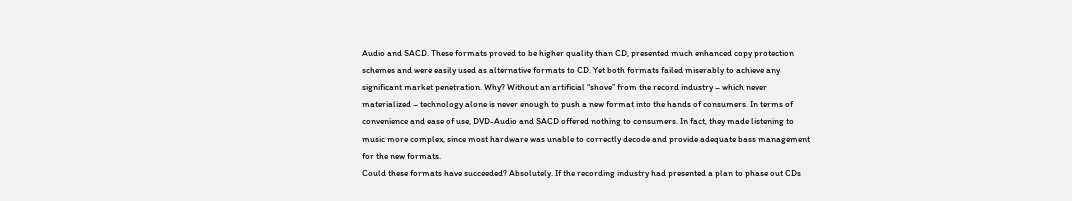Audio and SACD. These formats proved to be higher quality than CD, presented much enhanced copy protection schemes and were easily used as alternative formats to CD. Yet both formats failed miserably to achieve any significant market penetration. Why? Without an artificial “shove” from the record industry – which never materialized – technology alone is never enough to push a new format into the hands of consumers. In terms of convenience and ease of use, DVD-Audio and SACD offered nothing to consumers. In fact, they made listening to music more complex, since most hardware was unable to correctly decode and provide adequate bass management for the new formats.
Could these formats have succeeded? Absolutely. If the recording industry had presented a plan to phase out CDs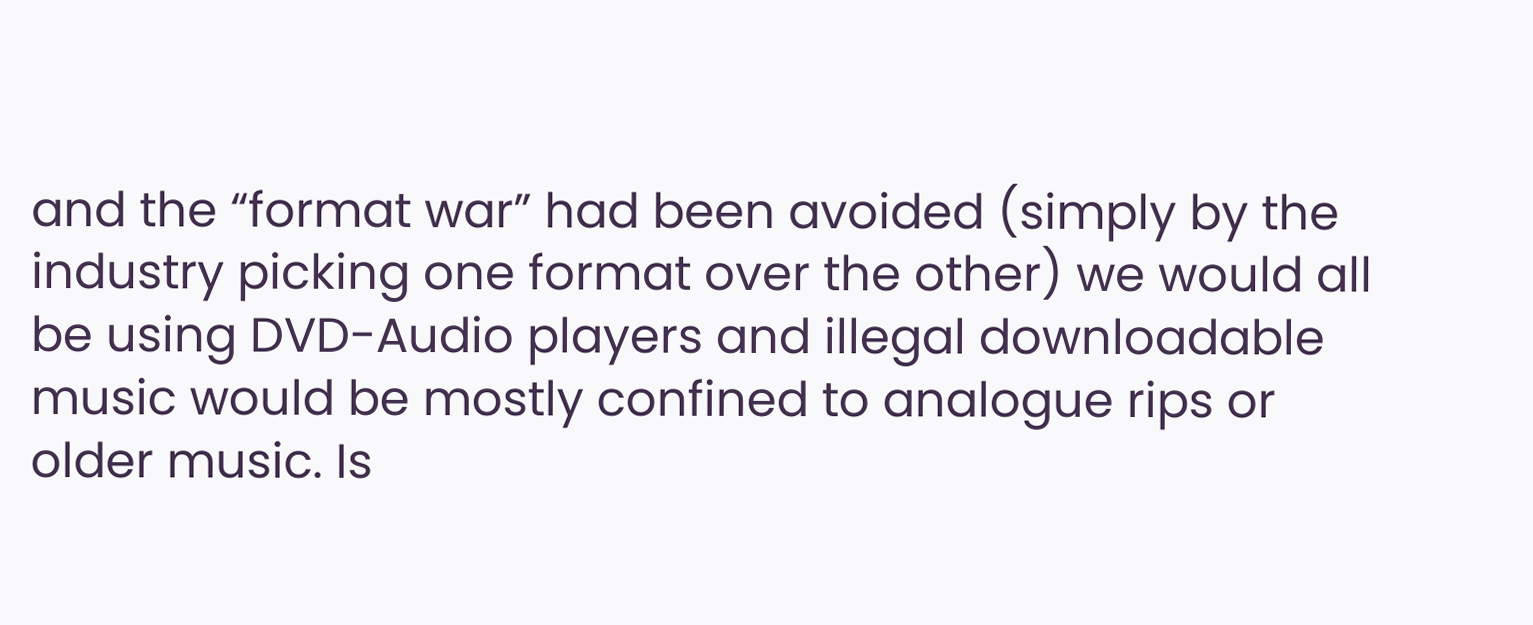and the “format war” had been avoided (simply by the industry picking one format over the other) we would all be using DVD-Audio players and illegal downloadable music would be mostly confined to analogue rips or older music. Is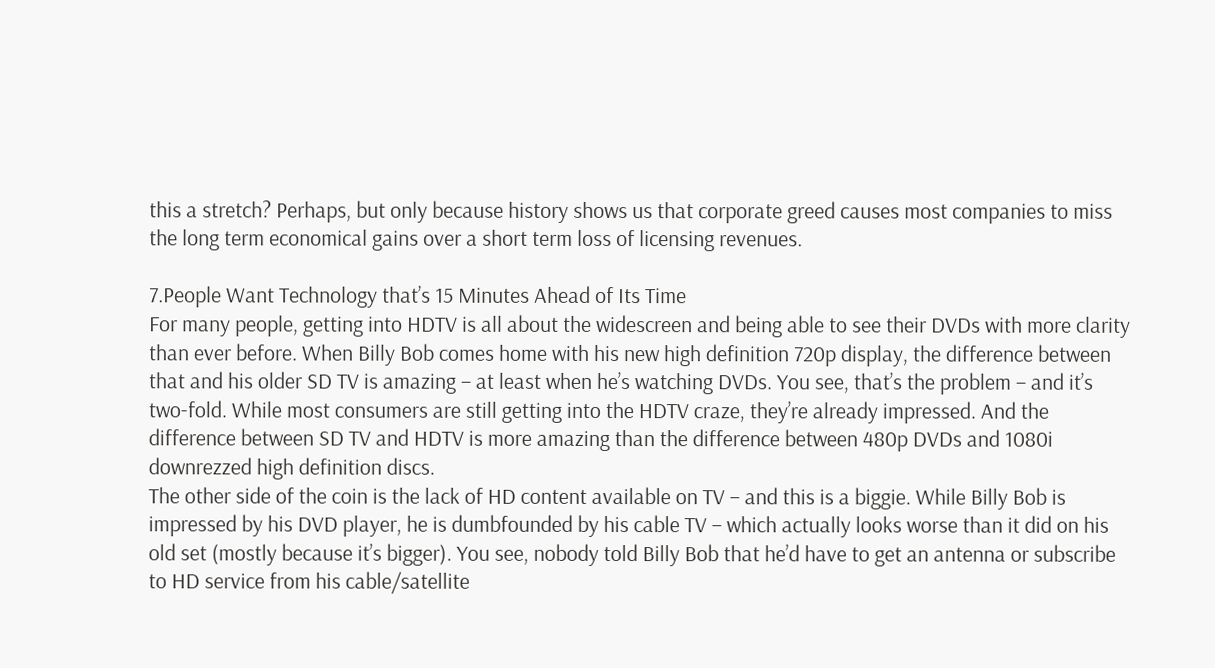this a stretch? Perhaps, but only because history shows us that corporate greed causes most companies to miss the long term economical gains over a short term loss of licensing revenues.

7.People Want Technology that’s 15 Minutes Ahead of Its Time
For many people, getting into HDTV is all about the widescreen and being able to see their DVDs with more clarity than ever before. When Billy Bob comes home with his new high definition 720p display, the difference between that and his older SD TV is amazing – at least when he’s watching DVDs. You see, that’s the problem – and it’s two-fold. While most consumers are still getting into the HDTV craze, they’re already impressed. And the difference between SD TV and HDTV is more amazing than the difference between 480p DVDs and 1080i downrezzed high definition discs.
The other side of the coin is the lack of HD content available on TV – and this is a biggie. While Billy Bob is impressed by his DVD player, he is dumbfounded by his cable TV – which actually looks worse than it did on his old set (mostly because it’s bigger). You see, nobody told Billy Bob that he’d have to get an antenna or subscribe to HD service from his cable/satellite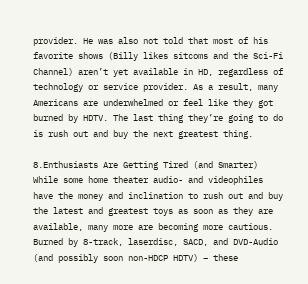provider. He was also not told that most of his favorite shows (Billy likes sitcoms and the Sci-Fi Channel) aren’t yet available in HD, regardless of technology or service provider. As a result, many Americans are underwhelmed or feel like they got burned by HDTV. The last thing they’re going to do is rush out and buy the next greatest thing.

8.Enthusiasts Are Getting Tired (and Smarter)
While some home theater audio- and videophiles have the money and inclination to rush out and buy the latest and greatest toys as soon as they are available, many more are becoming more cautious. Burned by 8-track, laserdisc, SACD, and DVD-Audio (and possibly soon non-HDCP HDTV) – these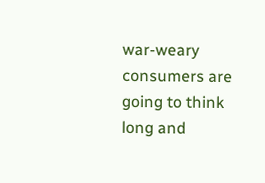war-weary consumers are going to think long and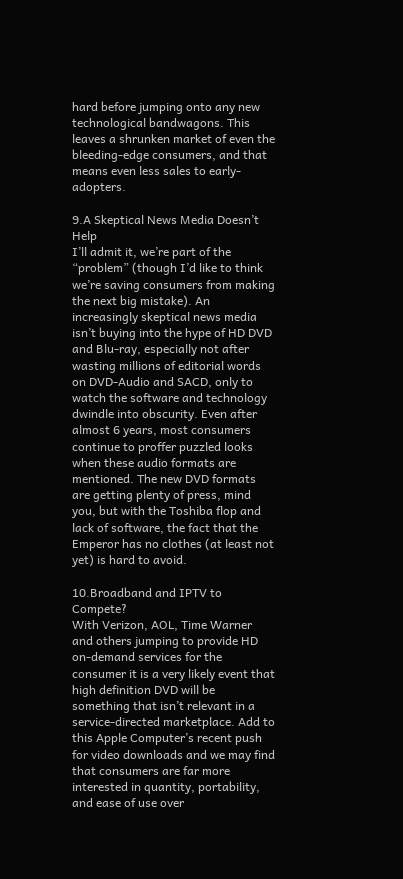hard before jumping onto any new technological bandwagons. This leaves a shrunken market of even the bleeding-edge consumers, and that means even less sales to early-adopters.

9.A Skeptical News Media Doesn’t Help
I’ll admit it, we’re part of the “problem” (though I’d like to think we’re saving consumers from making the next big mistake). An increasingly skeptical news media isn’t buying into the hype of HD DVD and Blu-ray, especially not after wasting millions of editorial words on DVD-Audio and SACD, only to watch the software and technology dwindle into obscurity. Even after almost 6 years, most consumers continue to proffer puzzled looks when these audio formats are mentioned. The new DVD formats are getting plenty of press, mind you, but with the Toshiba flop and lack of software, the fact that the Emperor has no clothes (at least not yet) is hard to avoid.

10.Broadband and IPTV to Compete?
With Verizon, AOL, Time Warner and others jumping to provide HD on-demand services for the consumer it is a very likely event that high definition DVD will be something that isn’t relevant in a service-directed marketplace. Add to this Apple Computer’s recent push for video downloads and we may find that consumers are far more interested in quantity, portability, and ease of use over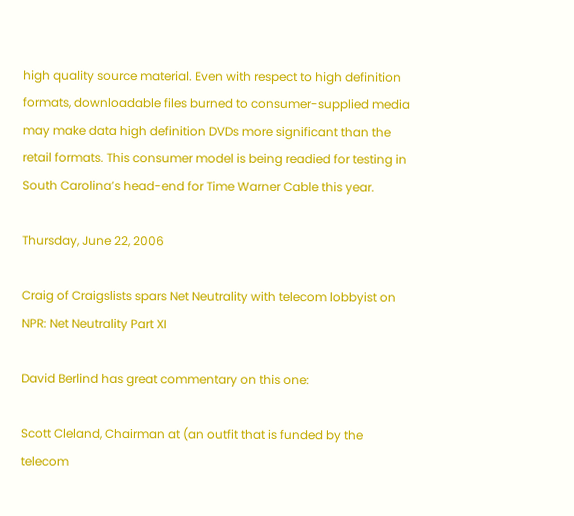high quality source material. Even with respect to high definition formats, downloadable files burned to consumer-supplied media may make data high definition DVDs more significant than the retail formats. This consumer model is being readied for testing in South Carolina’s head-end for Time Warner Cable this year.

Thursday, June 22, 2006

Craig of Craigslists spars Net Neutrality with telecom lobbyist on NPR: Net Neutrality Part XI

David Berlind has great commentary on this one:

Scott Cleland, Chairman at (an outfit that is funded by the telecom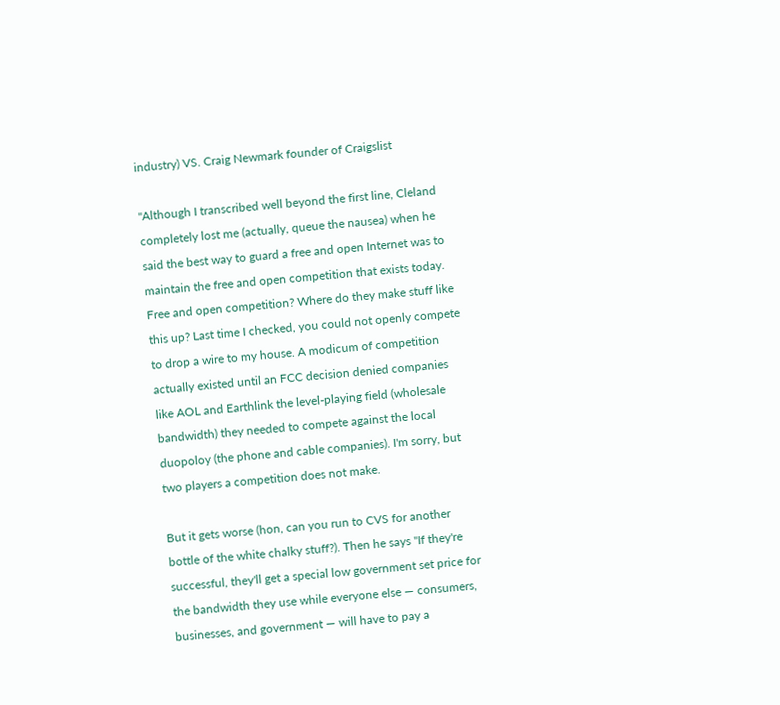industry) VS. Craig Newmark founder of Craigslist

"Although I transcribed well beyond the first line, Cleland completely lost me (actually, queue the nausea) when he said the best way to guard a free and open Internet was to maintain the free and open competition that exists today. Free and open competition? Where do they make stuff like this up? Last time I checked, you could not openly compete to drop a wire to my house. A modicum of competition actually existed until an FCC decision denied companies like AOL and Earthlink the level-playing field (wholesale bandwidth) they needed to compete against the local duopoloy (the phone and cable companies). I'm sorry, but two players a competition does not make.

But it gets worse (hon, can you run to CVS for another bottle of the white chalky stuff?). Then he says "If they're successful, they'll get a special low government set price for the bandwidth they use while everyone else — consumers, businesses, and government — will have to pay a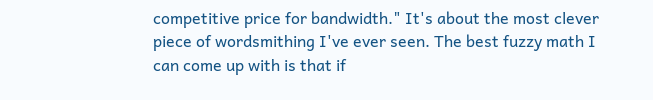competitive price for bandwidth." It's about the most clever piece of wordsmithing I've ever seen. The best fuzzy math I can come up with is that if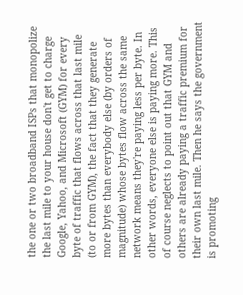the one or two broadband ISPs that monopolize the last mile to your house don't get to charge Google, Yahoo, and Microsoft (GYM) for every byte of traffic that flows across that last mile (to or from GYM), the fact that they generate more bytes than everybody else (by orders of magnitude) whose bytes flow across the same network means they're paying less per byte. In other words, everyone else is paying more. This of course neglects to point out that GYM and others are already paying a traffic premium for their own last mile. Then he says the government is promoting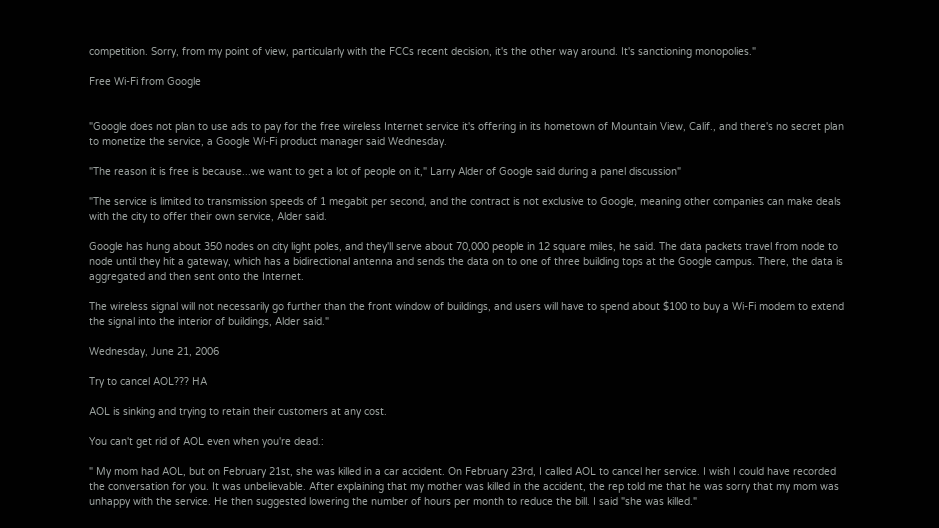competition. Sorry, from my point of view, particularly with the FCCs recent decision, it's the other way around. It's sanctioning monopolies."

Free Wi-Fi from Google


"Google does not plan to use ads to pay for the free wireless Internet service it's offering in its hometown of Mountain View, Calif., and there's no secret plan to monetize the service, a Google Wi-Fi product manager said Wednesday.

"The reason it is free is because...we want to get a lot of people on it," Larry Alder of Google said during a panel discussion"

"The service is limited to transmission speeds of 1 megabit per second, and the contract is not exclusive to Google, meaning other companies can make deals with the city to offer their own service, Alder said.

Google has hung about 350 nodes on city light poles, and they'll serve about 70,000 people in 12 square miles, he said. The data packets travel from node to node until they hit a gateway, which has a bidirectional antenna and sends the data on to one of three building tops at the Google campus. There, the data is aggregated and then sent onto the Internet.

The wireless signal will not necessarily go further than the front window of buildings, and users will have to spend about $100 to buy a Wi-Fi modem to extend the signal into the interior of buildings, Alder said."

Wednesday, June 21, 2006

Try to cancel AOL??? HA

AOL is sinking and trying to retain their customers at any cost.

You can't get rid of AOL even when you're dead.:

" My mom had AOL, but on February 21st, she was killed in a car accident. On February 23rd, I called AOL to cancel her service. I wish I could have recorded the conversation for you. It was unbelievable. After explaining that my mother was killed in the accident, the rep told me that he was sorry that my mom was unhappy with the service. He then suggested lowering the number of hours per month to reduce the bill. I said "she was killed."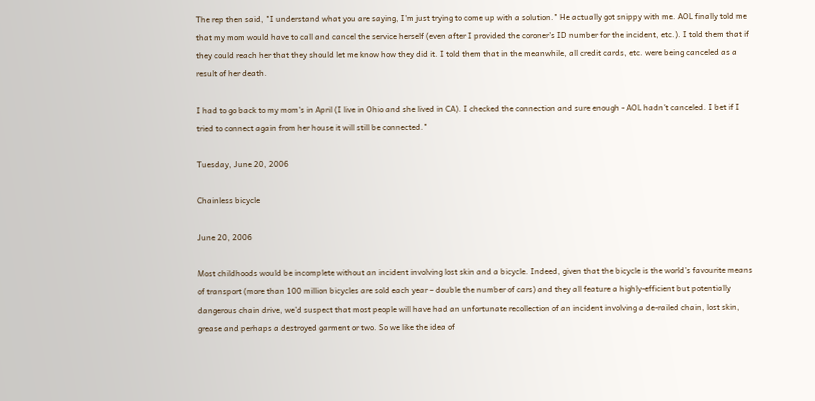The rep then said, "I understand what you are saying, I'm just trying to come up with a solution." He actually got snippy with me. AOL finally told me that my mom would have to call and cancel the service herself (even after I provided the coroner's ID number for the incident, etc.). I told them that if they could reach her that they should let me know how they did it. I told them that in the meanwhile, all credit cards, etc. were being canceled as a result of her death.

I had to go back to my mom's in April (I live in Ohio and she lived in CA). I checked the connection and sure enough - AOL hadn't canceled. I bet if I tried to connect again from her house it will still be connected."

Tuesday, June 20, 2006

Chainless bicycle

June 20, 2006

Most childhoods would be incomplete without an incident involving lost skin and a bicycle. Indeed, given that the bicycle is the world’s favourite means of transport (more than 100 million bicycles are sold each year – double the number of cars) and they all feature a highly-efficient but potentially dangerous chain drive, we’d suspect that most people will have had an unfortunate recollection of an incident involving a de-railed chain, lost skin, grease and perhaps a destroyed garment or two. So we like the idea of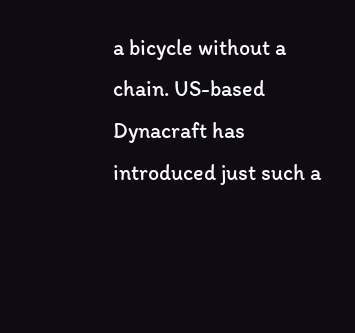a bicycle without a chain. US-based Dynacraft has introduced just such a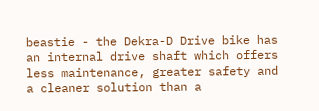beastie - the Dekra-D Drive bike has an internal drive shaft which offers less maintenance, greater safety and a cleaner solution than a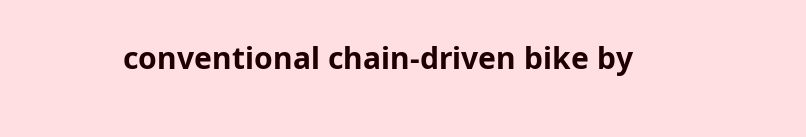conventional chain-driven bike by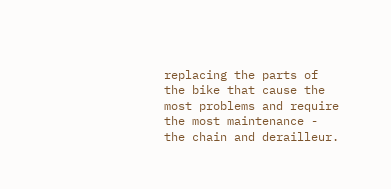replacing the parts of the bike that cause the most problems and require the most maintenance - the chain and derailleur.